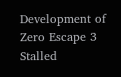Development of Zero Escape 3 Stalled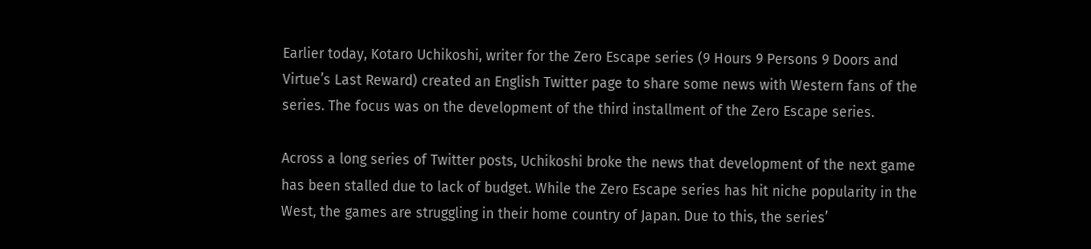Earlier today, Kotaro Uchikoshi, writer for the Zero Escape series (9 Hours 9 Persons 9 Doors and Virtue’s Last Reward) created an English Twitter page to share some news with Western fans of the series. The focus was on the development of the third installment of the Zero Escape series.

Across a long series of Twitter posts, Uchikoshi broke the news that development of the next game has been stalled due to lack of budget. While the Zero Escape series has hit niche popularity in the West, the games are struggling in their home country of Japan. Due to this, the series’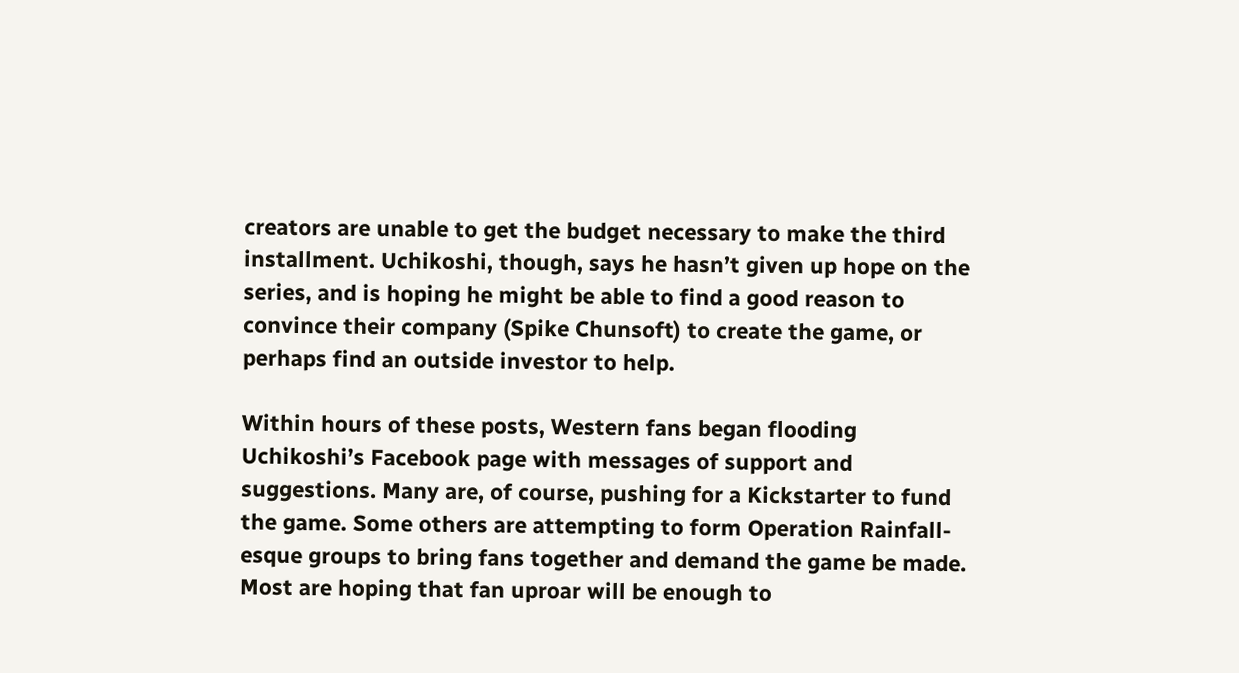creators are unable to get the budget necessary to make the third installment. Uchikoshi, though, says he hasn’t given up hope on the series, and is hoping he might be able to find a good reason to convince their company (Spike Chunsoft) to create the game, or perhaps find an outside investor to help.

Within hours of these posts, Western fans began flooding Uchikoshi’s Facebook page with messages of support and suggestions. Many are, of course, pushing for a Kickstarter to fund the game. Some others are attempting to form Operation Rainfall-esque groups to bring fans together and demand the game be made. Most are hoping that fan uproar will be enough to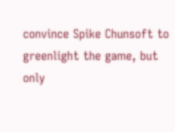convince Spike Chunsoft to greenlight the game, but only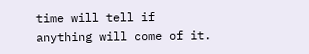time will tell if anything will come of it.